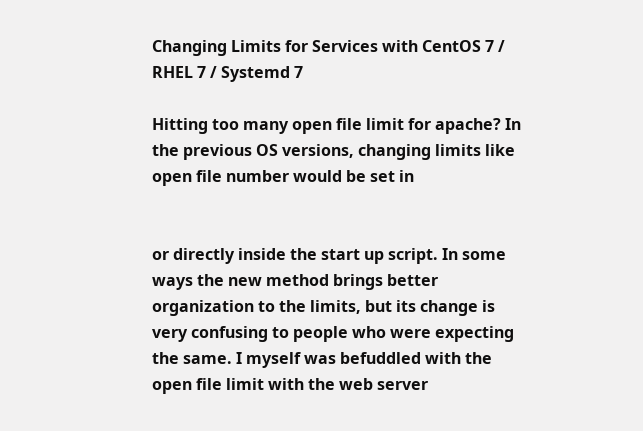Changing Limits for Services with CentOS 7 / RHEL 7 / Systemd 7

Hitting too many open file limit for apache? In the previous OS versions, changing limits like open file number would be set in


or directly inside the start up script. In some ways the new method brings better organization to the limits, but its change is very confusing to people who were expecting the same. I myself was befuddled with the open file limit with the web server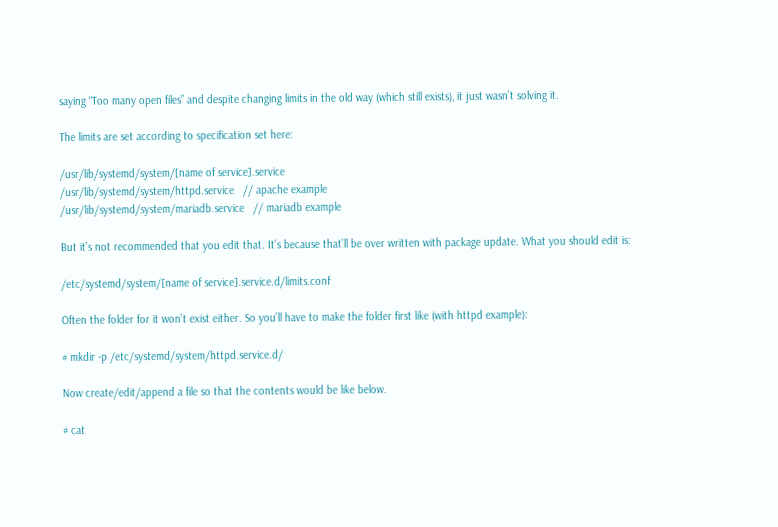saying “Too many open files” and despite changing limits in the old way (which still exists), it just wasn’t solving it.

The limits are set according to specification set here:

/usr/lib/systemd/system/[name of service].service
/usr/lib/systemd/system/httpd.service   // apache example
/usr/lib/systemd/system/mariadb.service   // mariadb example

But it’s not recommended that you edit that. It’s because that’ll be over written with package update. What you should edit is:

/etc/systemd/system/[name of service].service.d/limits.conf

Often the folder for it won’t exist either. So you’ll have to make the folder first like (with httpd example):

# mkdir -p /etc/systemd/system/httpd.service.d/

Now create/edit/append a file so that the contents would be like below.

# cat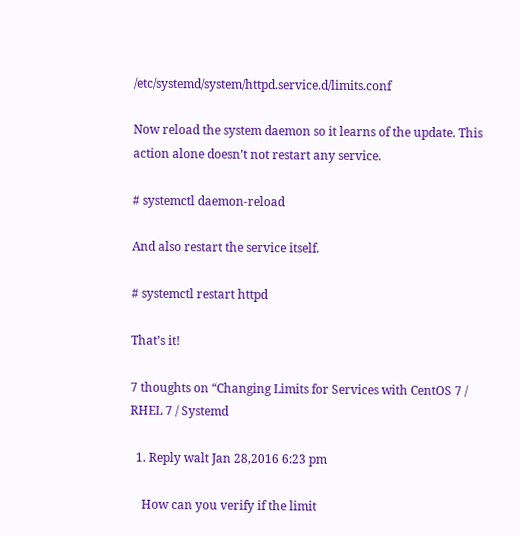/etc/systemd/system/httpd.service.d/limits.conf

Now reload the system daemon so it learns of the update. This action alone doesn’t not restart any service.

# systemctl daemon-reload

And also restart the service itself.

# systemctl restart httpd

That’s it!

7 thoughts on “Changing Limits for Services with CentOS 7 / RHEL 7 / Systemd

  1. Reply walt Jan 28,2016 6:23 pm

    How can you verify if the limit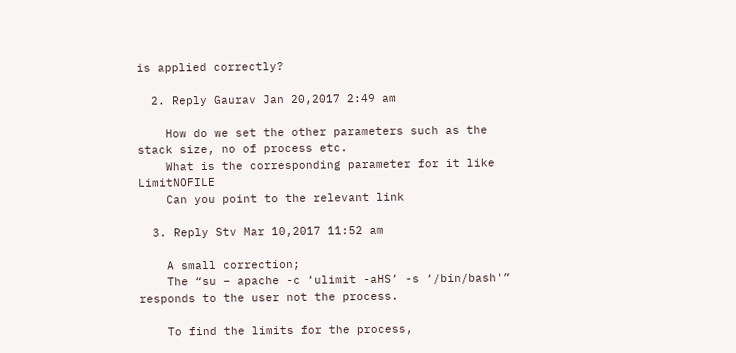is applied correctly?

  2. Reply Gaurav Jan 20,2017 2:49 am

    How do we set the other parameters such as the stack size, no of process etc.
    What is the corresponding parameter for it like LimitNOFILE
    Can you point to the relevant link

  3. Reply Stv Mar 10,2017 11:52 am

    A small correction;
    The “su – apache -c ‘ulimit -aHS’ -s ‘/bin/bash'” responds to the user not the process.

    To find the limits for the process,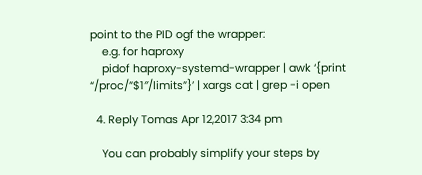point to the PID ogf the wrapper:
    e.g. for haproxy
    pidof haproxy-systemd-wrapper | awk ‘{print “/proc/”$1″/limits”}’ | xargs cat | grep -i open

  4. Reply Tomas Apr 12,2017 3:34 pm

    You can probably simplify your steps by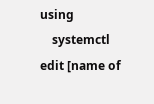using
    systemctl edit [name of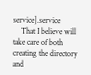service].service
    That I believe will take care of both creating the directory and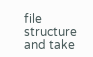file structure and take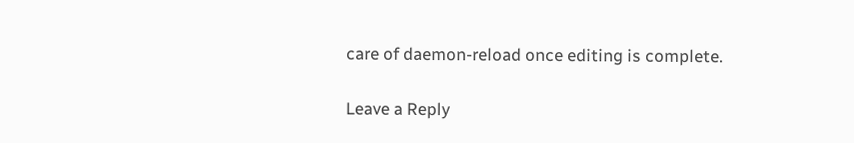care of daemon-reload once editing is complete.

Leave a Reply